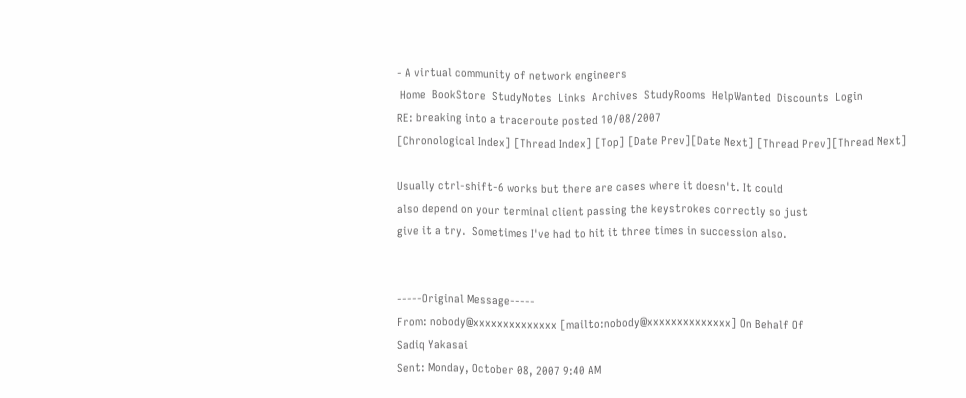- A virtual community of network engineers
 Home  BookStore  StudyNotes  Links  Archives  StudyRooms  HelpWanted  Discounts  Login
RE: breaking into a traceroute posted 10/08/2007
[Chronological Index] [Thread Index] [Top] [Date Prev][Date Next] [Thread Prev][Thread Next]

Usually ctrl-shift-6 works but there are cases where it doesn't. It could
also depend on your terminal client passing the keystrokes correctly so just
give it a try.  Sometimes I've had to hit it three times in succession also.


-----Original Message-----
From: nobody@xxxxxxxxxxxxxx [mailto:nobody@xxxxxxxxxxxxxx] On Behalf Of
Sadiq Yakasai
Sent: Monday, October 08, 2007 9:40 AM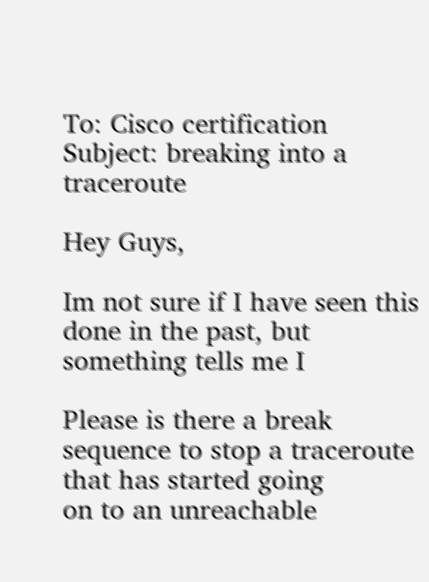To: Cisco certification
Subject: breaking into a traceroute

Hey Guys,

Im not sure if I have seen this done in the past, but something tells me I

Please is there a break sequence to stop a traceroute that has started going
on to an unreachable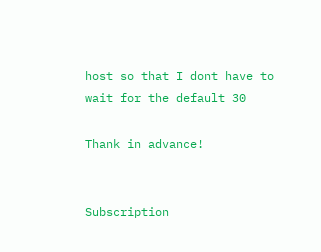host so that I dont have to wait for the default 30

Thank in advance!


Subscription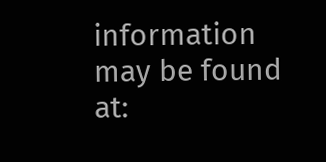information may be found at: